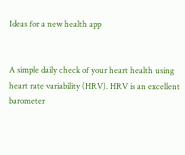Ideas for a new health app


A simple daily check of your heart health using heart rate variability (HRV). HRV is an excellent barometer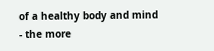of a healthy body and mind - the more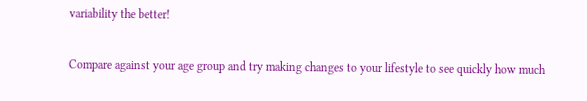variability the better!

Compare against your age group and try making changes to your lifestyle to see quickly how much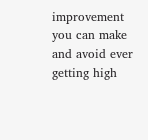improvement you can make and avoid ever getting high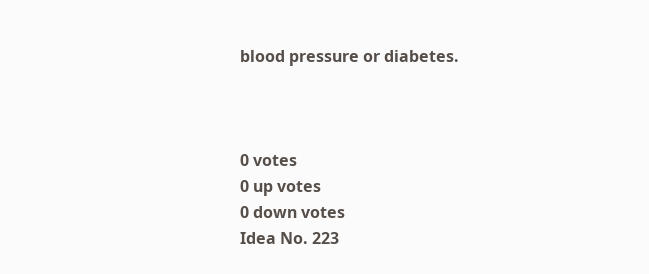blood pressure or diabetes.



0 votes
0 up votes
0 down votes
Idea No. 223